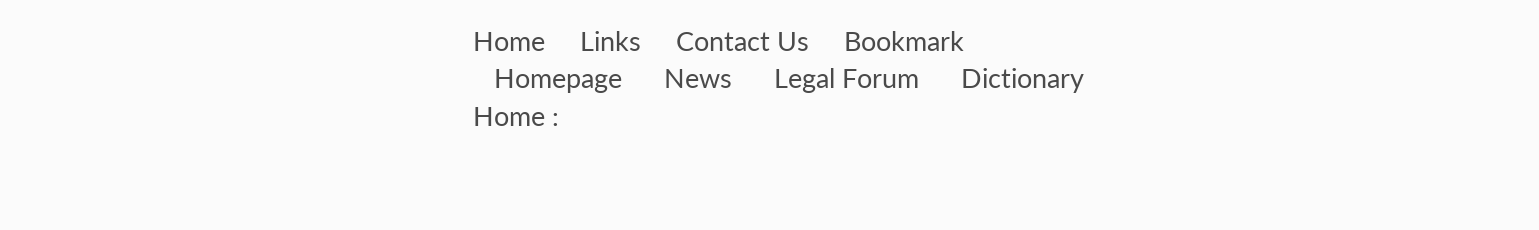Home     Links     Contact Us     Bookmark
   Homepage      News      Legal Forum      Dictionary
Home :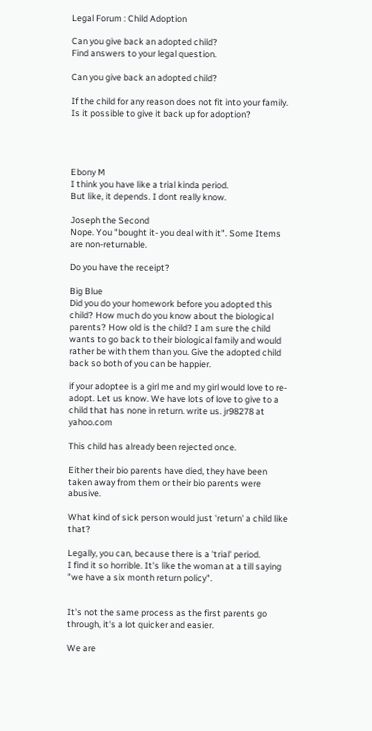Legal Forum : Child Adoption

Can you give back an adopted child?
Find answers to your legal question.

Can you give back an adopted child?

If the child for any reason does not fit into your family. Is it possible to give it back up for adoption?




Ebony M
I think you have like a trial kinda period.
But like, it depends. I dont really know.

Joseph the Second
Nope. You "bought it- you deal with it". Some Items are non-returnable.

Do you have the receipt?

Big Blue
Did you do your homework before you adopted this child? How much do you know about the biological parents? How old is the child? I am sure the child wants to go back to their biological family and would rather be with them than you. Give the adopted child back so both of you can be happier.

if your adoptee is a girl me and my girl would love to re-adopt. Let us know. We have lots of love to give to a child that has none in return. write us. jr98278 at yahoo.com

This child has already been rejected once.

Either their bio parents have died, they have been taken away from them or their bio parents were abusive.

What kind of sick person would just 'return' a child like that?

Legally, you can, because there is a 'trial' period.
I find it so horrible. It's like the woman at a till saying "we have a six month return policy".


It's not the same process as the first parents go through, it's a lot quicker and easier.

We are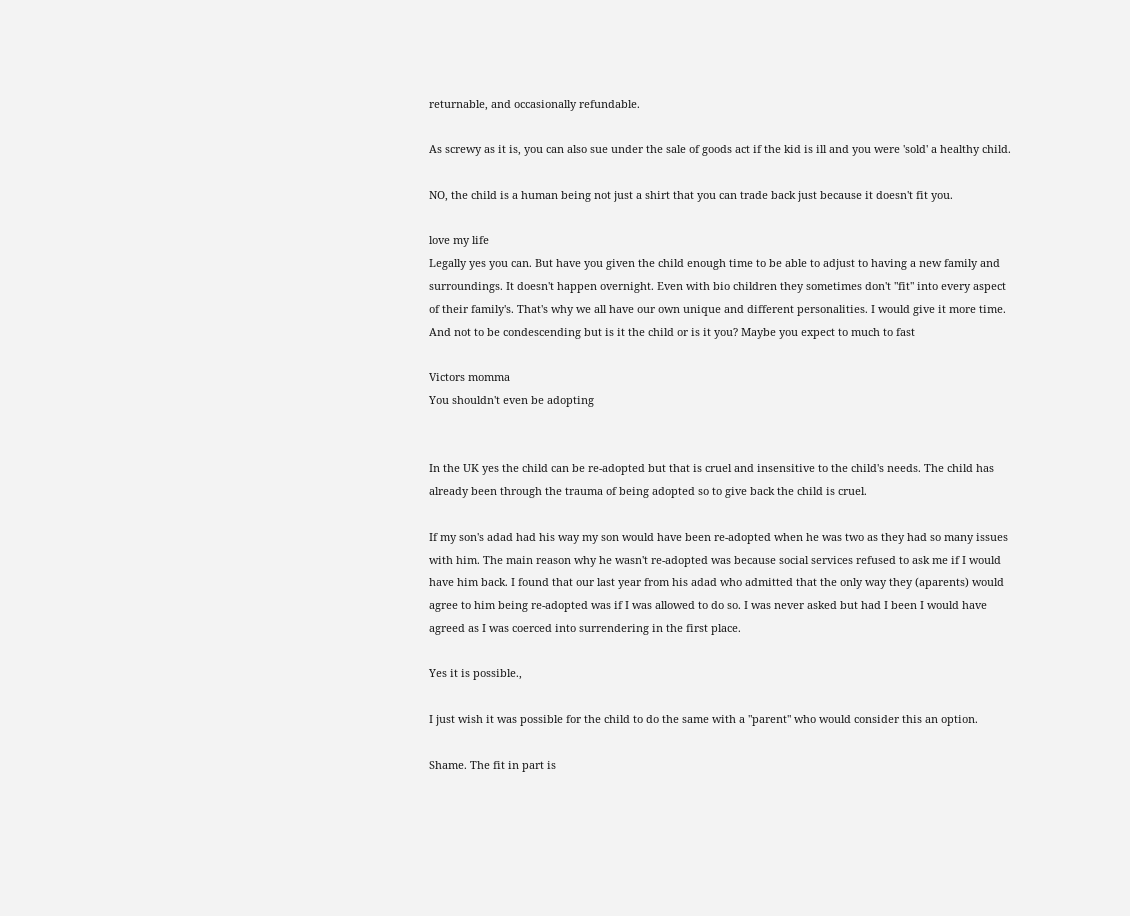returnable, and occasionally refundable.

As screwy as it is, you can also sue under the sale of goods act if the kid is ill and you were 'sold' a healthy child.

NO, the child is a human being not just a shirt that you can trade back just because it doesn't fit you.

love my life
Legally yes you can. But have you given the child enough time to be able to adjust to having a new family and surroundings. It doesn't happen overnight. Even with bio children they sometimes don't "fit" into every aspect of their family's. That's why we all have our own unique and different personalities. I would give it more time. And not to be condescending but is it the child or is it you? Maybe you expect to much to fast

Victors momma
You shouldn't even be adopting


In the UK yes the child can be re-adopted but that is cruel and insensitive to the child's needs. The child has already been through the trauma of being adopted so to give back the child is cruel.

If my son's adad had his way my son would have been re-adopted when he was two as they had so many issues with him. The main reason why he wasn't re-adopted was because social services refused to ask me if I would have him back. I found that our last year from his adad who admitted that the only way they (aparents) would agree to him being re-adopted was if I was allowed to do so. I was never asked but had I been I would have agreed as I was coerced into surrendering in the first place.

Yes it is possible.,

I just wish it was possible for the child to do the same with a "parent" who would consider this an option.

Shame. The fit in part is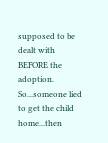supposed to be dealt with BEFORE the adoption. So...someone lied to get the child home...then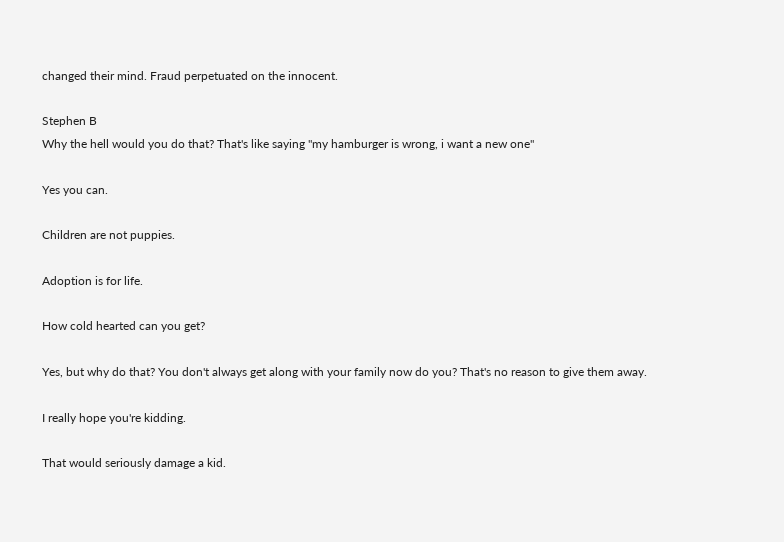changed their mind. Fraud perpetuated on the innocent.

Stephen B
Why the hell would you do that? That's like saying "my hamburger is wrong, i want a new one"

Yes you can.

Children are not puppies.

Adoption is for life.

How cold hearted can you get?

Yes, but why do that? You don't always get along with your family now do you? That's no reason to give them away.

I really hope you're kidding.

That would seriously damage a kid.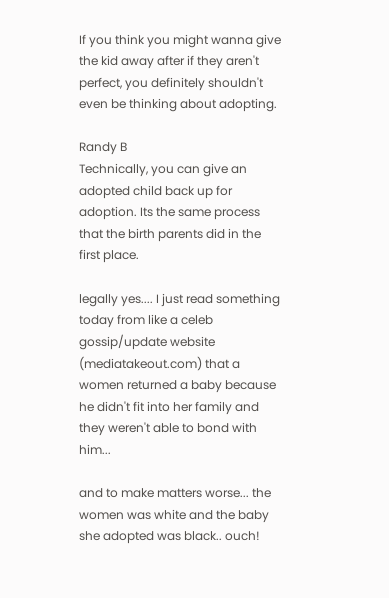If you think you might wanna give the kid away after if they aren't perfect, you definitely shouldn't even be thinking about adopting.

Randy B
Technically, you can give an adopted child back up for adoption. Its the same process that the birth parents did in the first place.

legally yes.... I just read something today from like a celeb gossip/update website (mediatakeout.com) that a women returned a baby because he didn't fit into her family and they weren't able to bond with him...

and to make matters worse... the women was white and the baby she adopted was black.. ouch!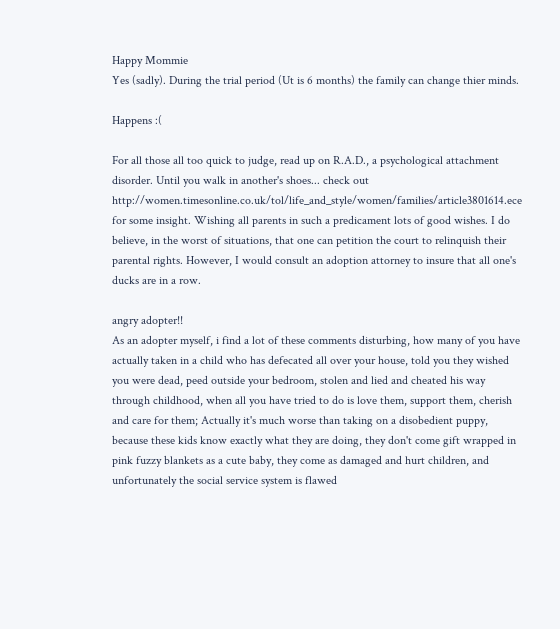Happy Mommie
Yes (sadly). During the trial period (Ut is 6 months) the family can change thier minds.

Happens :(

For all those all too quick to judge, read up on R.A.D., a psychological attachment disorder. Until you walk in another's shoes... check out http://women.timesonline.co.uk/tol/life_and_style/women/families/article3801614.ece for some insight. Wishing all parents in such a predicament lots of good wishes. I do believe, in the worst of situations, that one can petition the court to relinquish their parental rights. However, I would consult an adoption attorney to insure that all one's ducks are in a row.

angry adopter!!
As an adopter myself, i find a lot of these comments disturbing, how many of you have actually taken in a child who has defecated all over your house, told you they wished you were dead, peed outside your bedroom, stolen and lied and cheated his way through childhood, when all you have tried to do is love them, support them, cherish and care for them; Actually it's much worse than taking on a disobedient puppy, because these kids know exactly what they are doing, they don't come gift wrapped in pink fuzzy blankets as a cute baby, they come as damaged and hurt children, and unfortunately the social service system is flawed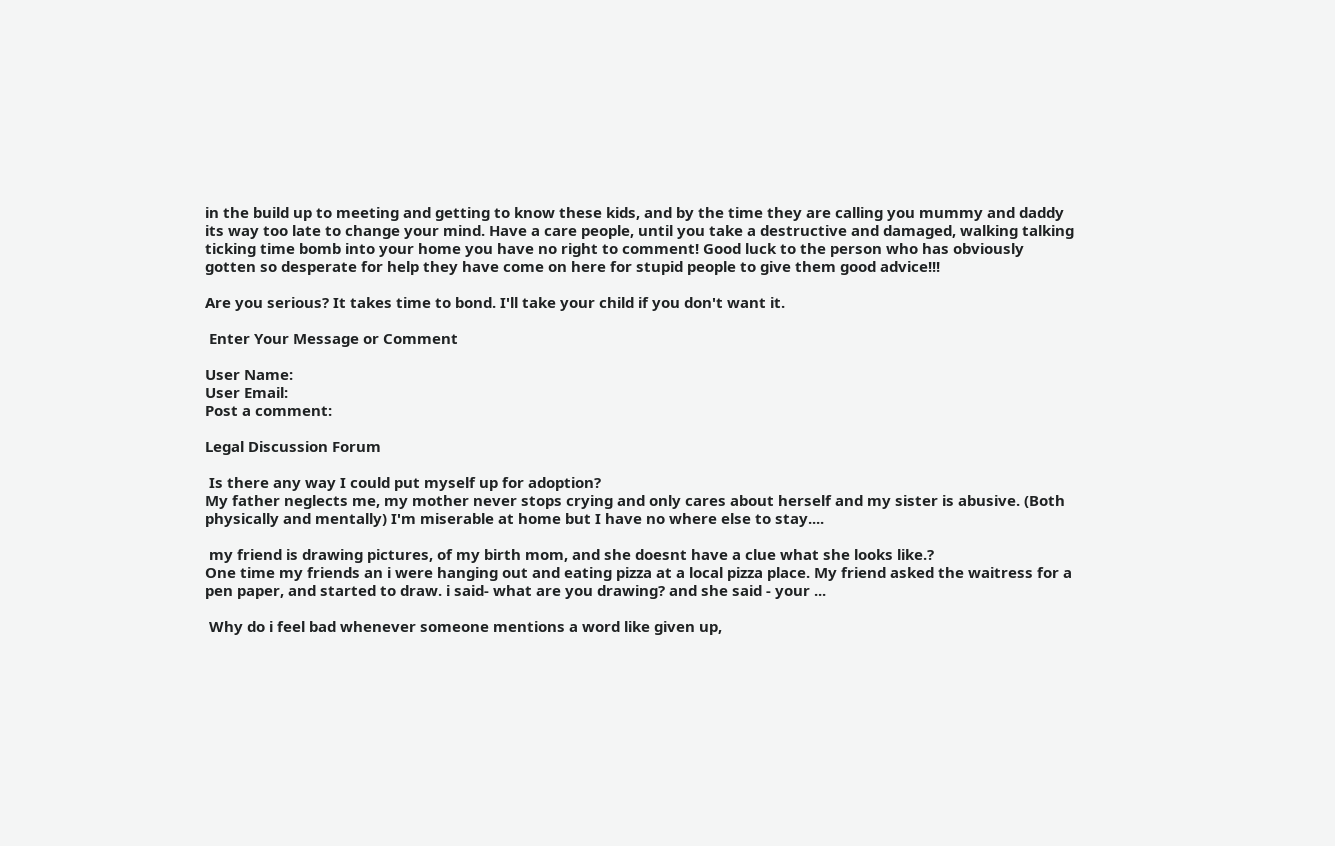in the build up to meeting and getting to know these kids, and by the time they are calling you mummy and daddy its way too late to change your mind. Have a care people, until you take a destructive and damaged, walking talking ticking time bomb into your home you have no right to comment! Good luck to the person who has obviously gotten so desperate for help they have come on here for stupid people to give them good advice!!!

Are you serious? It takes time to bond. I'll take your child if you don't want it.

 Enter Your Message or Comment

User Name:
User Email:
Post a comment:

Legal Discussion Forum

 Is there any way I could put myself up for adoption?
My father neglects me, my mother never stops crying and only cares about herself and my sister is abusive. (Both physically and mentally) I'm miserable at home but I have no where else to stay....

 my friend is drawing pictures, of my birth mom, and she doesnt have a clue what she looks like.?
One time my friends an i were hanging out and eating pizza at a local pizza place. My friend asked the waitress for a pen paper, and started to draw. i said- what are you drawing? and she said - your ...

 Why do i feel bad whenever someone mentions a word like given up,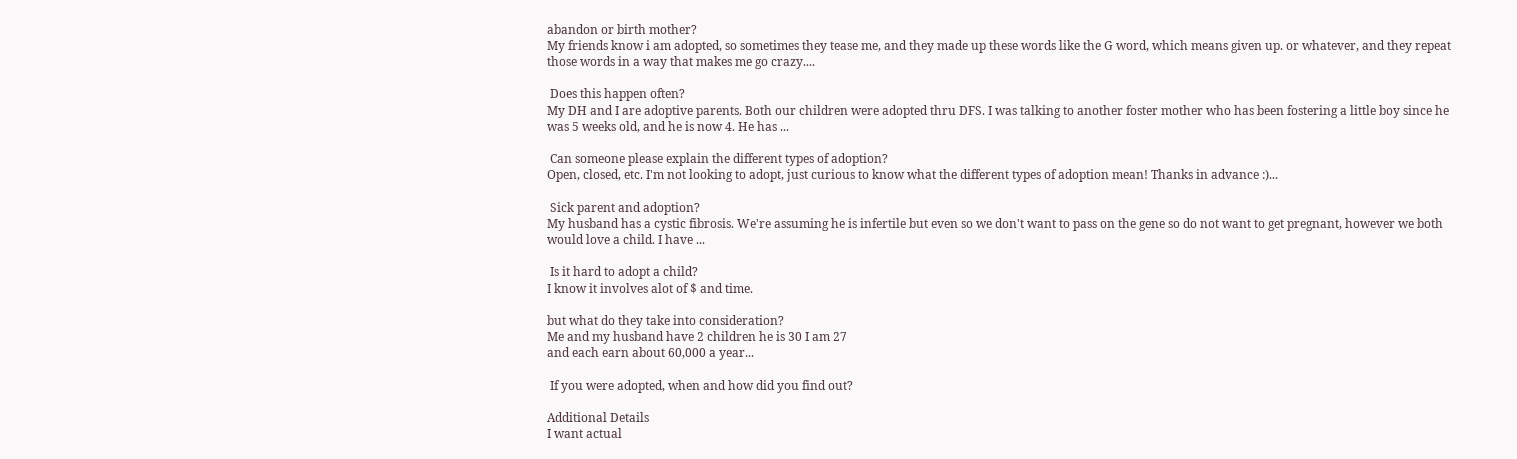abandon or birth mother?
My friends know i am adopted, so sometimes they tease me, and they made up these words like the G word, which means given up. or whatever, and they repeat those words in a way that makes me go crazy....

 Does this happen often?
My DH and I are adoptive parents. Both our children were adopted thru DFS. I was talking to another foster mother who has been fostering a little boy since he was 5 weeks old, and he is now 4. He has ...

 Can someone please explain the different types of adoption?
Open, closed, etc. I'm not looking to adopt, just curious to know what the different types of adoption mean! Thanks in advance :)...

 Sick parent and adoption?
My husband has a cystic fibrosis. We're assuming he is infertile but even so we don't want to pass on the gene so do not want to get pregnant, however we both would love a child. I have ...

 Is it hard to adopt a child?
I know it involves alot of $ and time.

but what do they take into consideration?
Me and my husband have 2 children he is 30 I am 27
and each earn about 60,000 a year...

 If you were adopted, when and how did you find out?

Additional Details
I want actual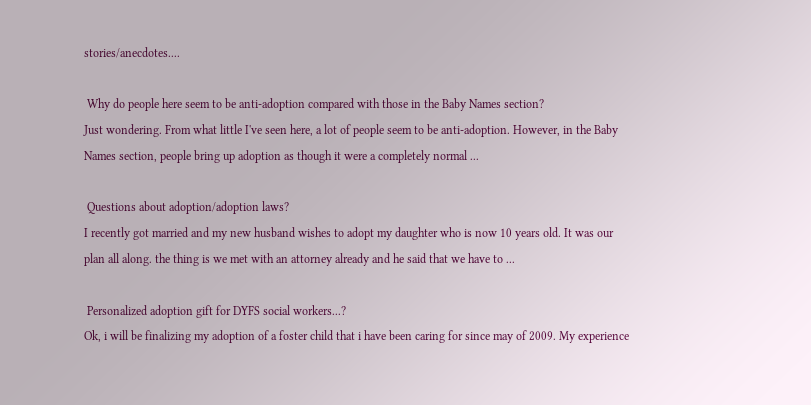stories/anecdotes....

 Why do people here seem to be anti-adoption compared with those in the Baby Names section?
Just wondering. From what little I've seen here, a lot of people seem to be anti-adoption. However, in the Baby Names section, people bring up adoption as though it were a completely normal ...

 Questions about adoption/adoption laws?
I recently got married and my new husband wishes to adopt my daughter who is now 10 years old. It was our plan all along. the thing is we met with an attorney already and he said that we have to ...

 Personalized adoption gift for DYFS social workers...?
Ok, i will be finalizing my adoption of a foster child that i have been caring for since may of 2009. My experience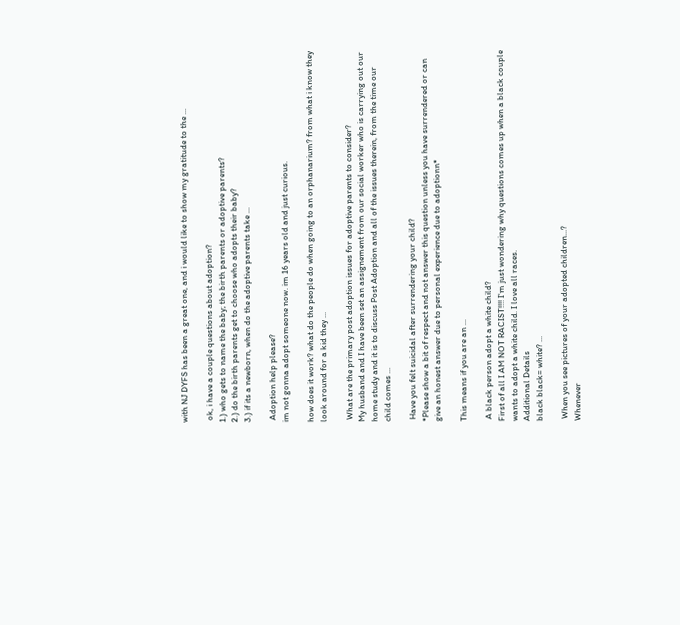with NJ DYFS has been a great one, and i would like to show my gratitude to the ...

 ok, i have a couple questions about adoption?
1.) who gets to name the baby; the birth parents or adoptive parents?
2.) do the birth parents get to choose who adopts their baby?
3.) if its a newborn, when do the adoptive parents take ...

 Adoption help please?
im not gonna adopt someone now. im 16 years old and just curious.

how does it work? what do the people do when going to an orphanarium? from what i know they look around for a kid they ...

 What are the primary post adoption issues for adoptive parents to consider?
My husband and I have been set an assignement from our social worker who is carrying out our home study and it is to discuss Post Adoption and all of the issues therein, from the time our child comes ...

 Have you felt suicidal after surrendering your child?
*Please show a bit of respect and not answer this question unless you have surrendered or can give an honest answer due to personal experience due to adoptionn*

This means if you are an ...

 A black person adopt a white child?
First of all I AM NOT RACIST!!!! I'm just wondering why questions comes up when a black couple wants to adopt a white child. I love all races.
Additional Details
black black= white? ...

 When you see pictures of your adopted children...?
Whenever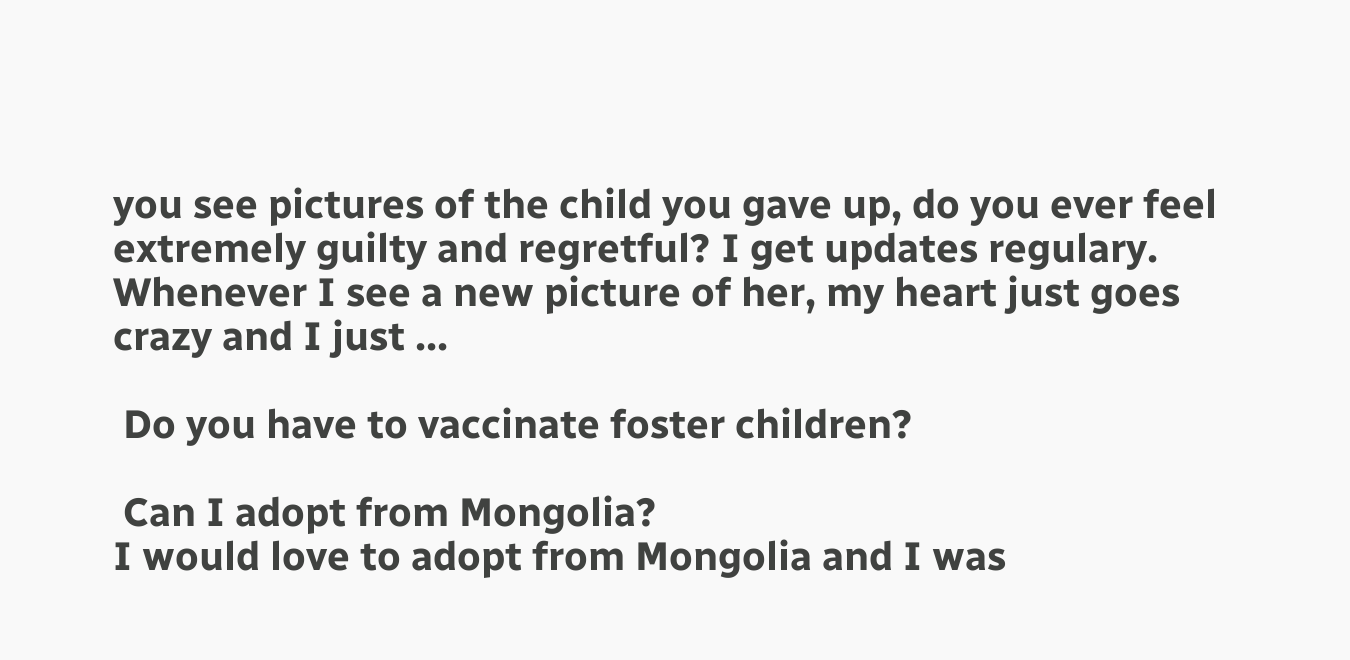you see pictures of the child you gave up, do you ever feel extremely guilty and regretful? I get updates regulary. Whenever I see a new picture of her, my heart just goes crazy and I just ...

 Do you have to vaccinate foster children?

 Can I adopt from Mongolia?
I would love to adopt from Mongolia and I was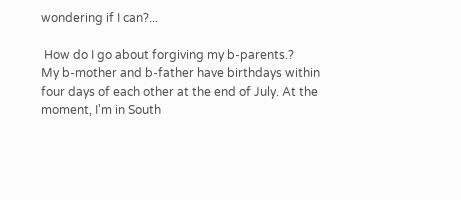wondering if I can?...

 How do I go about forgiving my b-parents.?
My b-mother and b-father have birthdays within four days of each other at the end of July. At the moment, I'm in South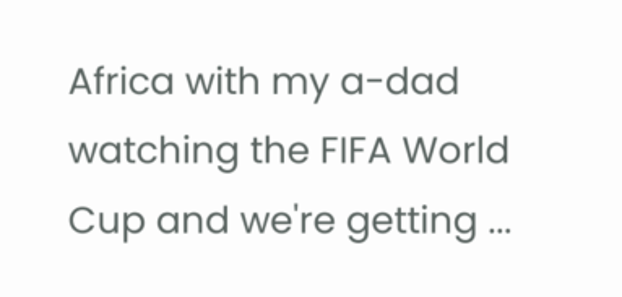Africa with my a-dad watching the FIFA World Cup and we're getting ...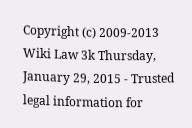Copyright (c) 2009-2013 Wiki Law 3k Thursday, January 29, 2015 - Trusted legal information for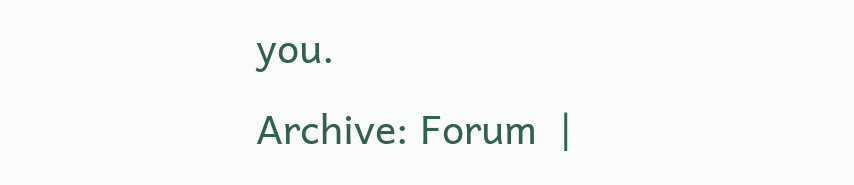you.
Archive: Forum  |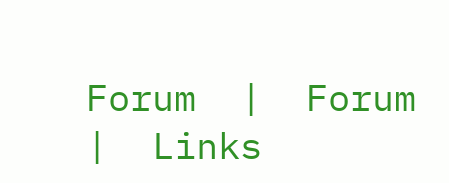Forum  |  Forum  |  Links